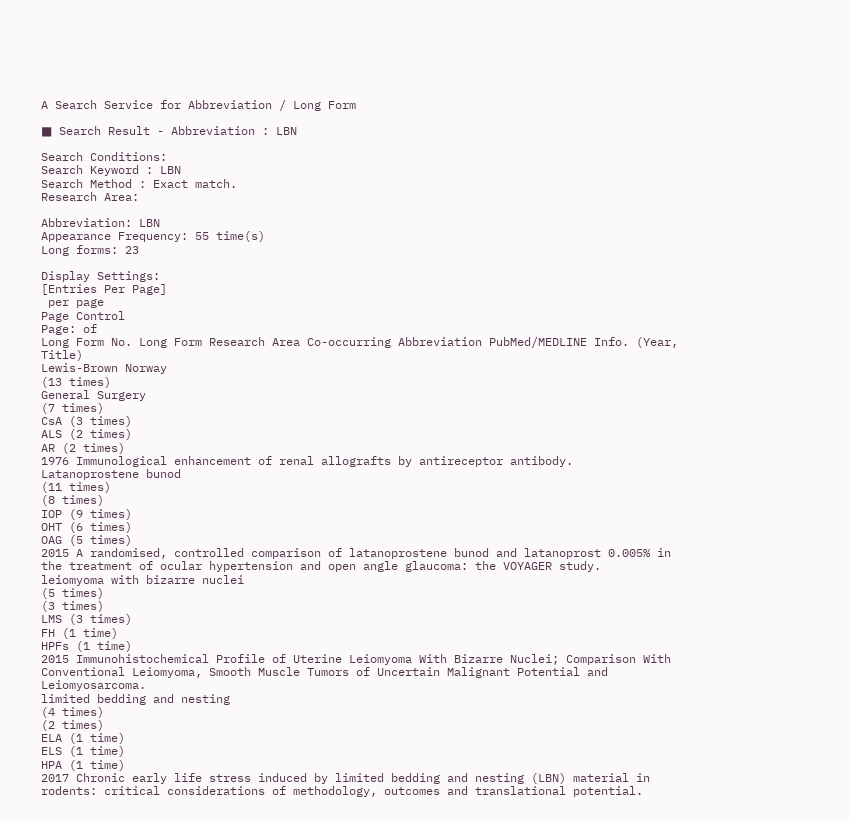A Search Service for Abbreviation / Long Form

■ Search Result - Abbreviation : LBN

Search Conditions:
Search Keyword : LBN
Search Method : Exact match.
Research Area:

Abbreviation: LBN
Appearance Frequency: 55 time(s)
Long forms: 23

Display Settings:
[Entries Per Page]
 per page
Page Control
Page: of
Long Form No. Long Form Research Area Co-occurring Abbreviation PubMed/MEDLINE Info. (Year, Title)
Lewis-Brown Norway
(13 times)
General Surgery
(7 times)
CsA (3 times)
ALS (2 times)
AR (2 times)
1976 Immunological enhancement of renal allografts by antireceptor antibody.
Latanoprostene bunod
(11 times)
(8 times)
IOP (9 times)
OHT (6 times)
OAG (5 times)
2015 A randomised, controlled comparison of latanoprostene bunod and latanoprost 0.005% in the treatment of ocular hypertension and open angle glaucoma: the VOYAGER study.
leiomyoma with bizarre nuclei
(5 times)
(3 times)
LMS (3 times)
FH (1 time)
HPFs (1 time)
2015 Immunohistochemical Profile of Uterine Leiomyoma With Bizarre Nuclei; Comparison With Conventional Leiomyoma, Smooth Muscle Tumors of Uncertain Malignant Potential and Leiomyosarcoma.
limited bedding and nesting
(4 times)
(2 times)
ELA (1 time)
ELS (1 time)
HPA (1 time)
2017 Chronic early life stress induced by limited bedding and nesting (LBN) material in rodents: critical considerations of methodology, outcomes and translational potential.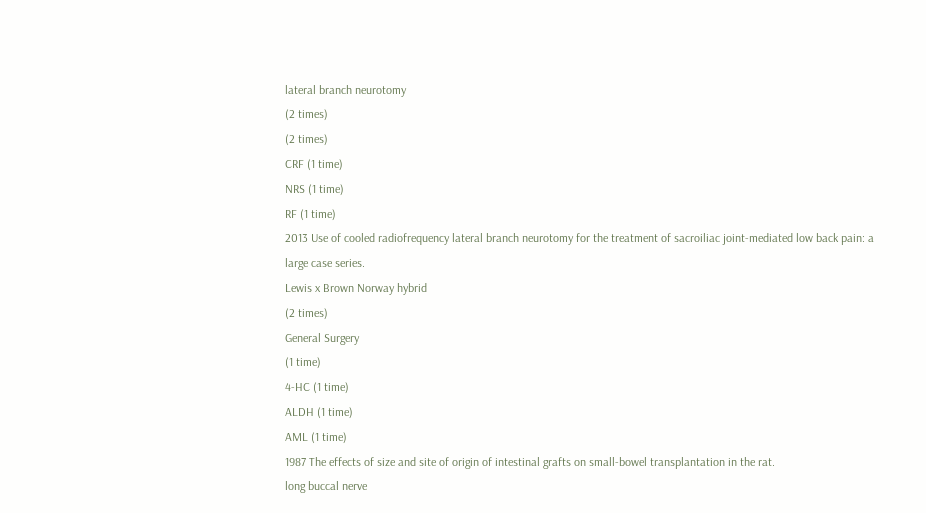lateral branch neurotomy
(2 times)
(2 times)
CRF (1 time)
NRS (1 time)
RF (1 time)
2013 Use of cooled radiofrequency lateral branch neurotomy for the treatment of sacroiliac joint-mediated low back pain: a large case series.
Lewis x Brown Norway hybrid
(2 times)
General Surgery
(1 time)
4-HC (1 time)
ALDH (1 time)
AML (1 time)
1987 The effects of size and site of origin of intestinal grafts on small-bowel transplantation in the rat.
long buccal nerve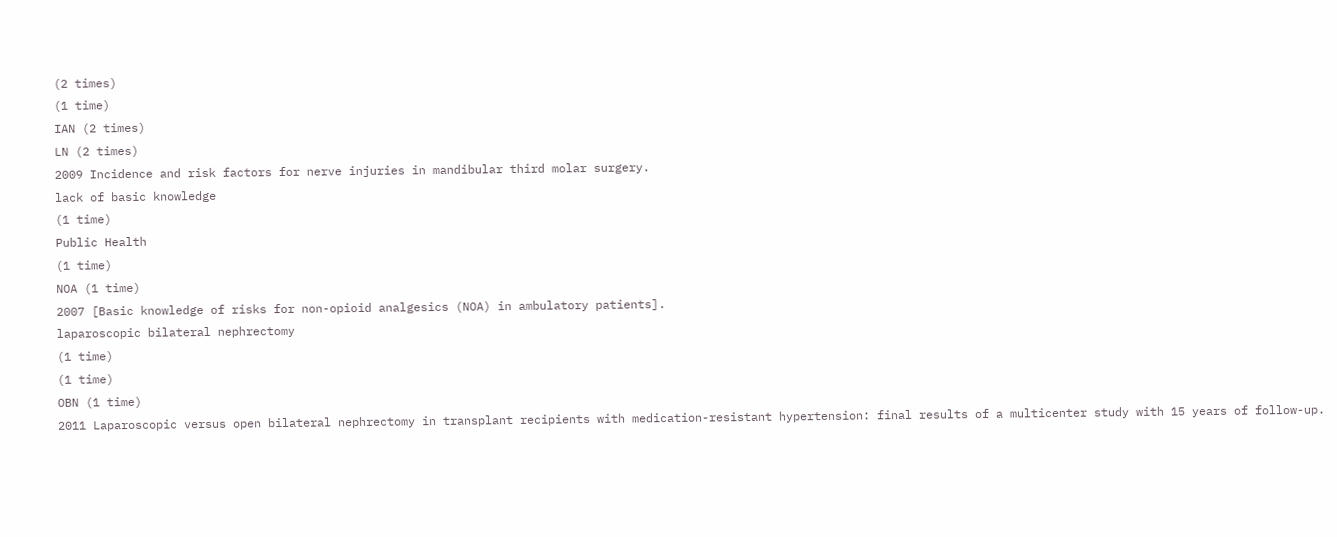(2 times)
(1 time)
IAN (2 times)
LN (2 times)
2009 Incidence and risk factors for nerve injuries in mandibular third molar surgery.
lack of basic knowledge
(1 time)
Public Health
(1 time)
NOA (1 time)
2007 [Basic knowledge of risks for non-opioid analgesics (NOA) in ambulatory patients].
laparoscopic bilateral nephrectomy
(1 time)
(1 time)
OBN (1 time)
2011 Laparoscopic versus open bilateral nephrectomy in transplant recipients with medication-resistant hypertension: final results of a multicenter study with 15 years of follow-up.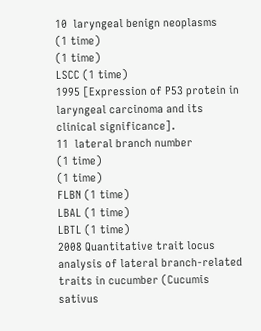10  laryngeal benign neoplasms
(1 time)
(1 time)
LSCC (1 time)
1995 [Expression of P53 protein in laryngeal carcinoma and its clinical significance].
11  lateral branch number
(1 time)
(1 time)
FLBN (1 time)
LBAL (1 time)
LBTL (1 time)
2008 Quantitative trait locus analysis of lateral branch-related traits in cucumber (Cucumis sativus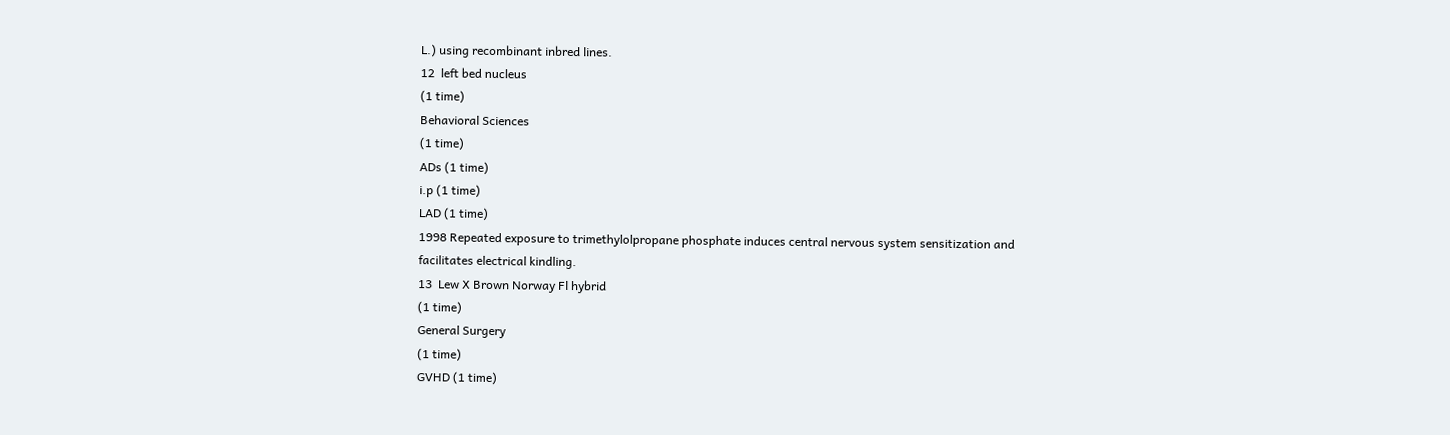L.) using recombinant inbred lines.
12  left bed nucleus
(1 time)
Behavioral Sciences
(1 time)
ADs (1 time)
i.p (1 time)
LAD (1 time)
1998 Repeated exposure to trimethylolpropane phosphate induces central nervous system sensitization and facilitates electrical kindling.
13  Lew X Brown Norway Fl hybrid
(1 time)
General Surgery
(1 time)
GVHD (1 time)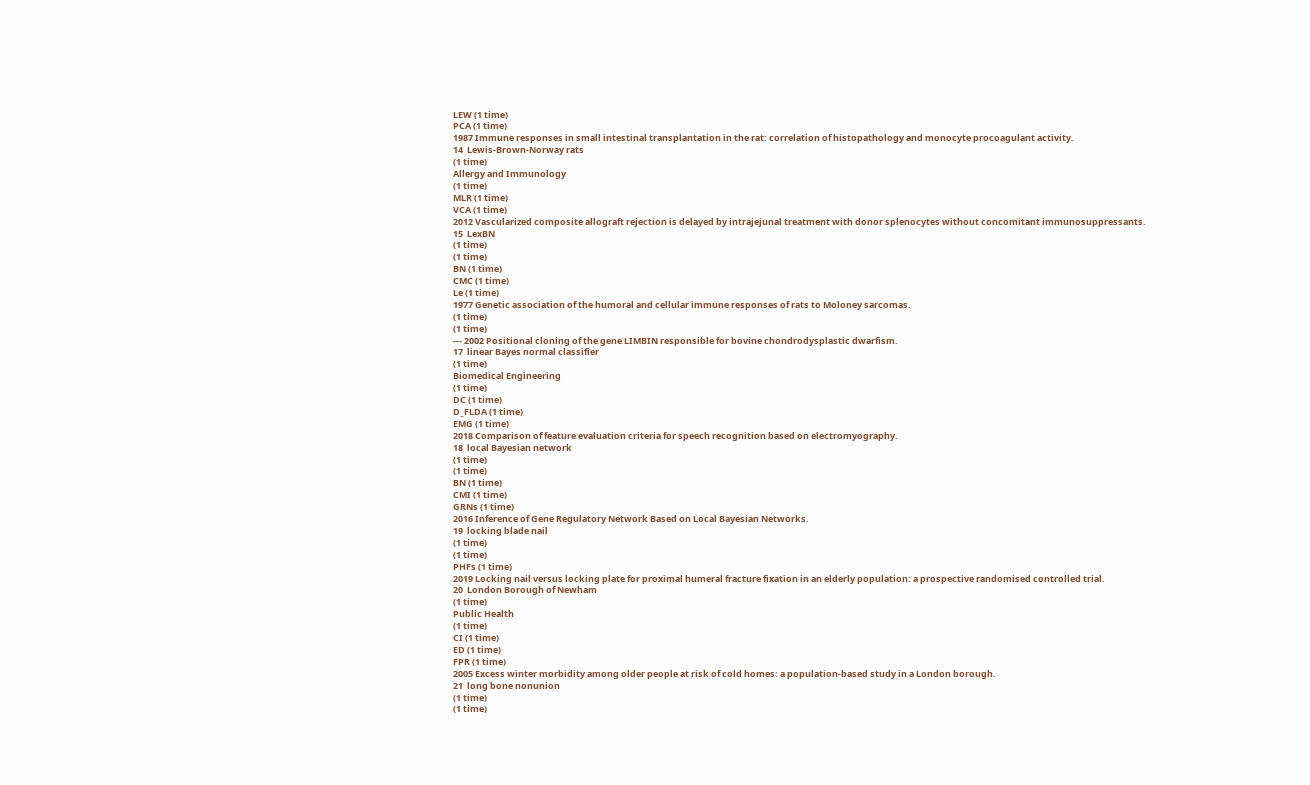LEW (1 time)
PCA (1 time)
1987 Immune responses in small intestinal transplantation in the rat: correlation of histopathology and monocyte procoagulant activity.
14  Lewis-Brown-Norway rats
(1 time)
Allergy and Immunology
(1 time)
MLR (1 time)
VCA (1 time)
2012 Vascularized composite allograft rejection is delayed by intrajejunal treatment with donor splenocytes without concomitant immunosuppressants.
15  LexBN
(1 time)
(1 time)
BN (1 time)
CMC (1 time)
Le (1 time)
1977 Genetic association of the humoral and cellular immune responses of rats to Moloney sarcomas.
(1 time)
(1 time)
--- 2002 Positional cloning of the gene LIMBIN responsible for bovine chondrodysplastic dwarfism.
17  linear Bayes normal classifier
(1 time)
Biomedical Engineering
(1 time)
DC (1 time)
D_FLDA (1 time)
EMG (1 time)
2018 Comparison of feature evaluation criteria for speech recognition based on electromyography.
18  local Bayesian network
(1 time)
(1 time)
BN (1 time)
CMI (1 time)
GRNs (1 time)
2016 Inference of Gene Regulatory Network Based on Local Bayesian Networks.
19  locking blade nail
(1 time)
(1 time)
PHFs (1 time)
2019 Locking nail versus locking plate for proximal humeral fracture fixation in an elderly population: a prospective randomised controlled trial.
20  London Borough of Newham
(1 time)
Public Health
(1 time)
CI (1 time)
ED (1 time)
FPR (1 time)
2005 Excess winter morbidity among older people at risk of cold homes: a population-based study in a London borough.
21  long bone nonunion
(1 time)
(1 time)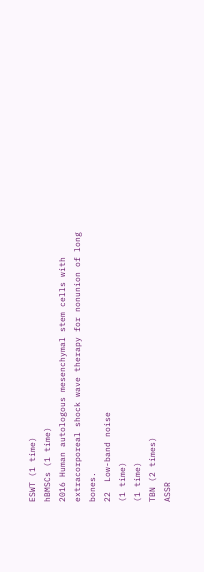ESWT (1 time)
hBMSCs (1 time)
2016 Human autologous mesenchymal stem cells with extracorporeal shock wave therapy for nonunion of long bones.
22  Low-band noise
(1 time)
(1 time)
TBN (2 times)
ASSR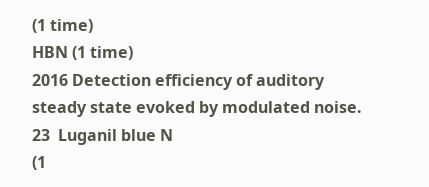(1 time)
HBN (1 time)
2016 Detection efficiency of auditory steady state evoked by modulated noise.
23  Luganil blue N
(1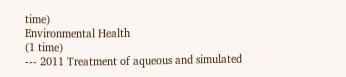time)
Environmental Health
(1 time)
--- 2011 Treatment of aqueous and simulated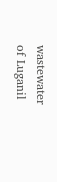wastewater of Luganil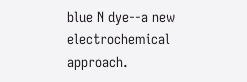blue N dye--a new electrochemical approach.